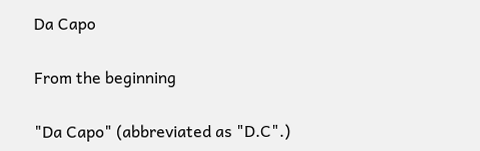Da Capo

From the beginning

"Da Capo" (abbreviated as "D.C".)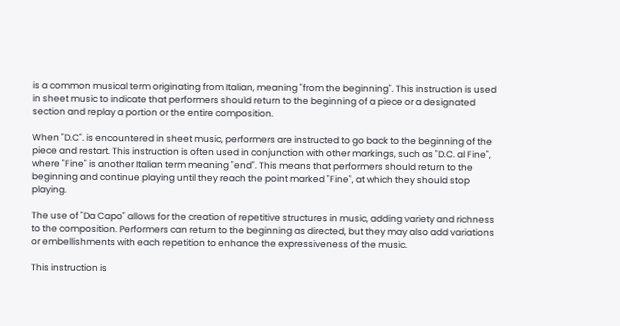is a common musical term originating from Italian, meaning "from the beginning". This instruction is used in sheet music to indicate that performers should return to the beginning of a piece or a designated section and replay a portion or the entire composition.

When "D.C". is encountered in sheet music, performers are instructed to go back to the beginning of the piece and restart. This instruction is often used in conjunction with other markings, such as "D.C. al Fine", where "Fine" is another Italian term meaning "end". This means that performers should return to the beginning and continue playing until they reach the point marked "Fine", at which they should stop playing.

The use of "Da Capo" allows for the creation of repetitive structures in music, adding variety and richness to the composition. Performers can return to the beginning as directed, but they may also add variations or embellishments with each repetition to enhance the expressiveness of the music.

This instruction is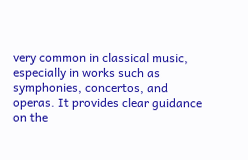very common in classical music, especially in works such as symphonies, concertos, and operas. It provides clear guidance on the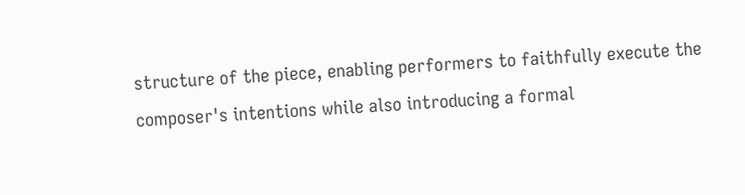structure of the piece, enabling performers to faithfully execute the composer's intentions while also introducing a formal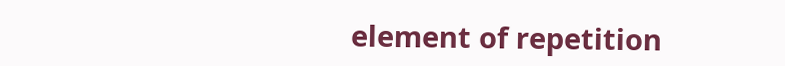element of repetition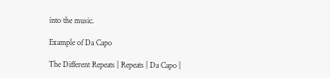into the music.

Example of Da Capo

The Different Repeats | Repeats | Da Capo |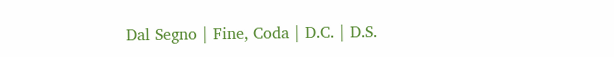Dal Segno | Fine, Coda | D.C. | D.S.